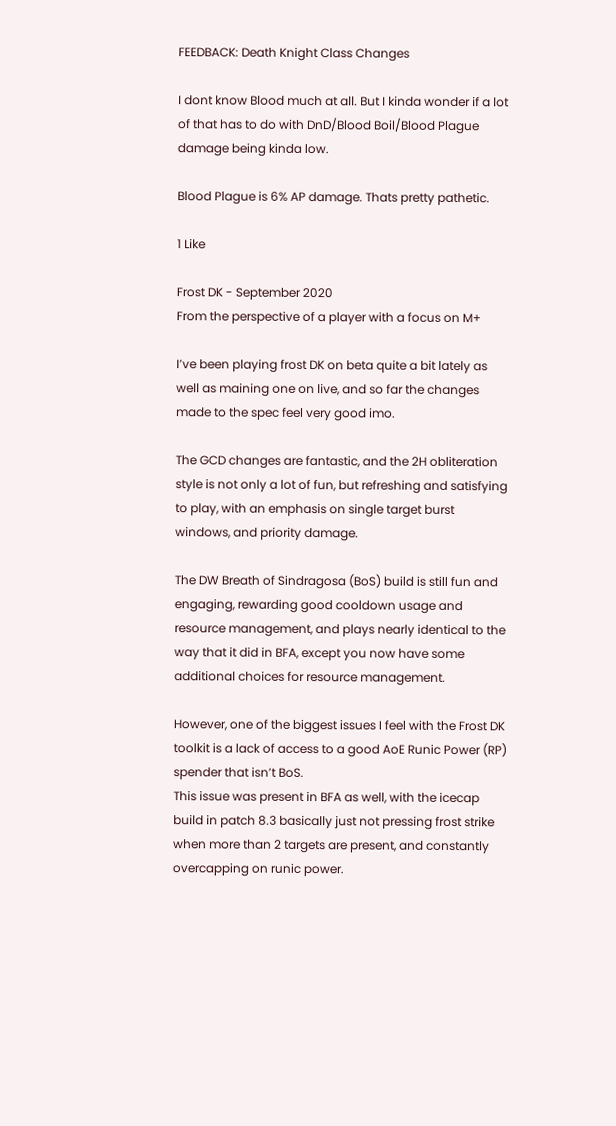FEEDBACK: Death Knight Class Changes

I dont know Blood much at all. But I kinda wonder if a lot of that has to do with DnD/Blood Boil/Blood Plague damage being kinda low.

Blood Plague is 6% AP damage. Thats pretty pathetic.

1 Like

Frost DK - September 2020
From the perspective of a player with a focus on M+

I’ve been playing frost DK on beta quite a bit lately as well as maining one on live, and so far the changes made to the spec feel very good imo.

The GCD changes are fantastic, and the 2H obliteration style is not only a lot of fun, but refreshing and satisfying to play, with an emphasis on single target burst windows, and priority damage.

The DW Breath of Sindragosa (BoS) build is still fun and engaging, rewarding good cooldown usage and resource management, and plays nearly identical to the way that it did in BFA, except you now have some additional choices for resource management.

However, one of the biggest issues I feel with the Frost DK toolkit is a lack of access to a good AoE Runic Power (RP) spender that isn’t BoS.
This issue was present in BFA as well, with the icecap build in patch 8.3 basically just not pressing frost strike when more than 2 targets are present, and constantly overcapping on runic power.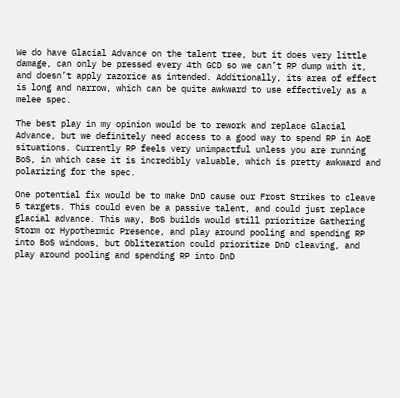We do have Glacial Advance on the talent tree, but it does very little damage, can only be pressed every 4th GCD so we can’t RP dump with it, and doesn’t apply razorice as intended. Additionally, its area of effect is long and narrow, which can be quite awkward to use effectively as a melee spec.

The best play in my opinion would be to rework and replace Glacial Advance, but we definitely need access to a good way to spend RP in AoE situations. Currently RP feels very unimpactful unless you are running BoS, in which case it is incredibly valuable, which is pretty awkward and polarizing for the spec.

One potential fix would be to make DnD cause our Frost Strikes to cleave 5 targets. This could even be a passive talent, and could just replace glacial advance. This way, BoS builds would still prioritize Gathering Storm or Hypothermic Presence, and play around pooling and spending RP into BoS windows, but Obliteration could prioritize DnD cleaving, and play around pooling and spending RP into DnD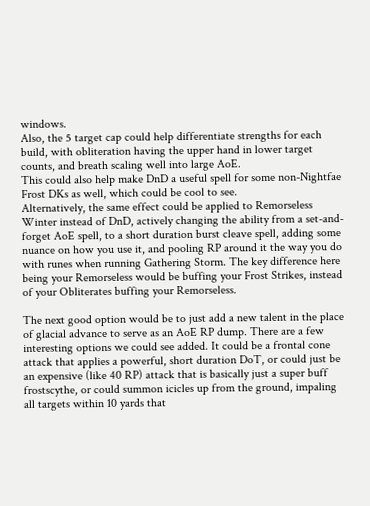windows.
Also, the 5 target cap could help differentiate strengths for each build, with obliteration having the upper hand in lower target counts, and breath scaling well into large AoE.
This could also help make DnD a useful spell for some non-Nightfae Frost DKs as well, which could be cool to see.
Alternatively, the same effect could be applied to Remorseless Winter instead of DnD, actively changing the ability from a set-and-forget AoE spell, to a short duration burst cleave spell, adding some nuance on how you use it, and pooling RP around it the way you do with runes when running Gathering Storm. The key difference here being your Remorseless would be buffing your Frost Strikes, instead of your Obliterates buffing your Remorseless.

The next good option would be to just add a new talent in the place of glacial advance to serve as an AoE RP dump. There are a few interesting options we could see added. It could be a frontal cone attack that applies a powerful, short duration DoT, or could just be an expensive (like 40 RP) attack that is basically just a super buff frostscythe, or could summon icicles up from the ground, impaling all targets within 10 yards that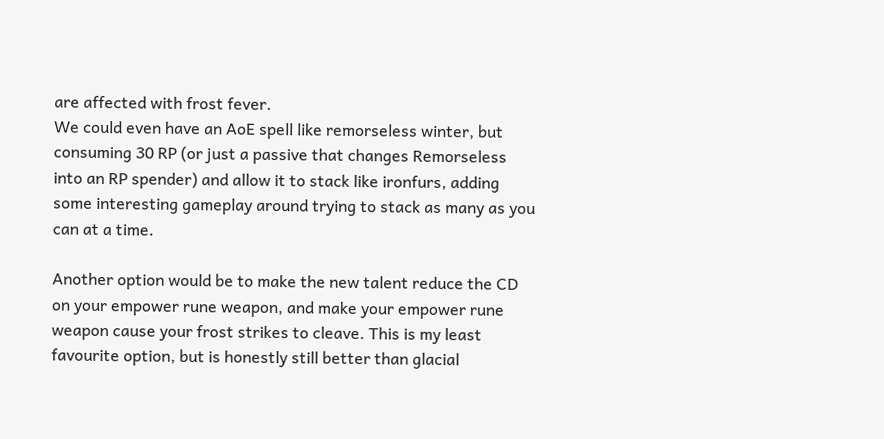are affected with frost fever.
We could even have an AoE spell like remorseless winter, but consuming 30 RP (or just a passive that changes Remorseless into an RP spender) and allow it to stack like ironfurs, adding some interesting gameplay around trying to stack as many as you can at a time.

Another option would be to make the new talent reduce the CD on your empower rune weapon, and make your empower rune weapon cause your frost strikes to cleave. This is my least favourite option, but is honestly still better than glacial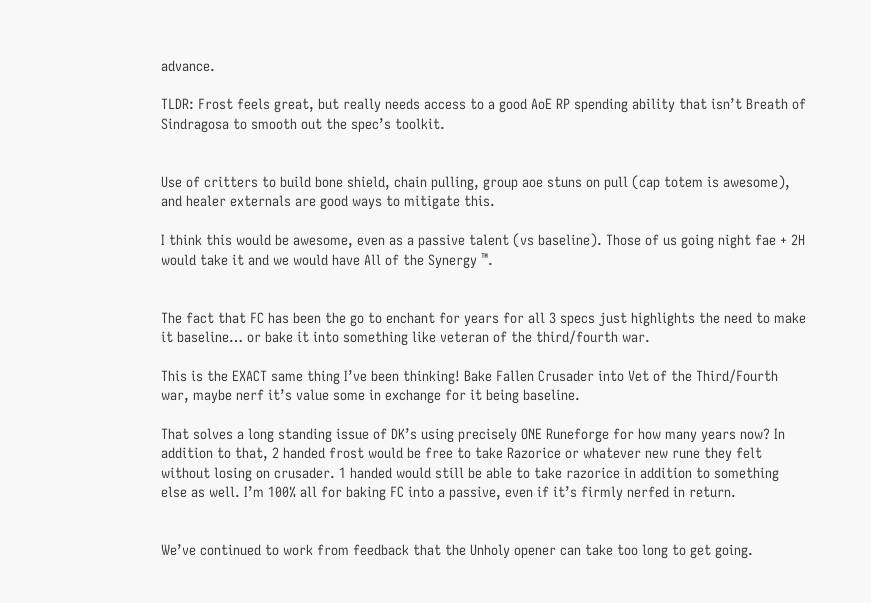advance.

TLDR: Frost feels great, but really needs access to a good AoE RP spending ability that isn’t Breath of Sindragosa to smooth out the spec’s toolkit.


Use of critters to build bone shield, chain pulling, group aoe stuns on pull (cap totem is awesome), and healer externals are good ways to mitigate this.

I think this would be awesome, even as a passive talent (vs baseline). Those of us going night fae + 2H would take it and we would have All of the Synergy ™.


The fact that FC has been the go to enchant for years for all 3 specs just highlights the need to make it baseline… or bake it into something like veteran of the third/fourth war.

This is the EXACT same thing I’ve been thinking! Bake Fallen Crusader into Vet of the Third/Fourth war, maybe nerf it’s value some in exchange for it being baseline.

That solves a long standing issue of DK’s using precisely ONE Runeforge for how many years now? In addition to that, 2 handed frost would be free to take Razorice or whatever new rune they felt without losing on crusader. 1 handed would still be able to take razorice in addition to something else as well. I’m 100% all for baking FC into a passive, even if it’s firmly nerfed in return.


We’ve continued to work from feedback that the Unholy opener can take too long to get going.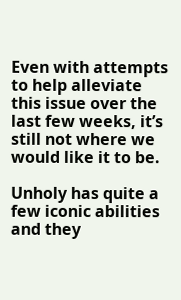Even with attempts to help alleviate this issue over the last few weeks, it’s still not where we would like it to be.

Unholy has quite a few iconic abilities and they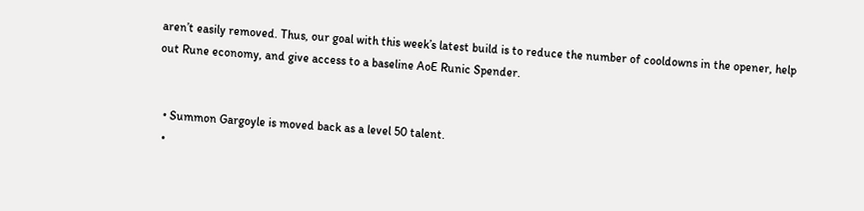aren’t easily removed. Thus, our goal with this week’s latest build is to reduce the number of cooldowns in the opener, help out Rune economy, and give access to a baseline AoE Runic Spender.


  • Summon Gargoyle is moved back as a level 50 talent.
  •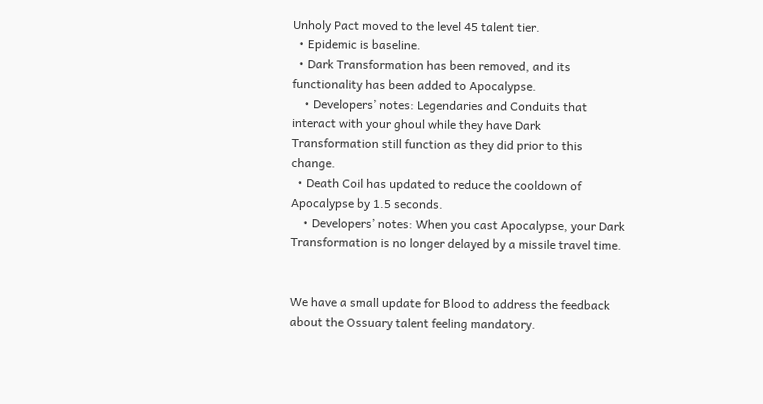Unholy Pact moved to the level 45 talent tier.
  • Epidemic is baseline.
  • Dark Transformation has been removed, and its functionality has been added to Apocalypse.
    • Developers’ notes: Legendaries and Conduits that interact with your ghoul while they have Dark Transformation still function as they did prior to this change.
  • Death Coil has updated to reduce the cooldown of Apocalypse by 1.5 seconds.
    • Developers’ notes: When you cast Apocalypse, your Dark Transformation is no longer delayed by a missile travel time.


We have a small update for Blood to address the feedback about the Ossuary talent feeling mandatory.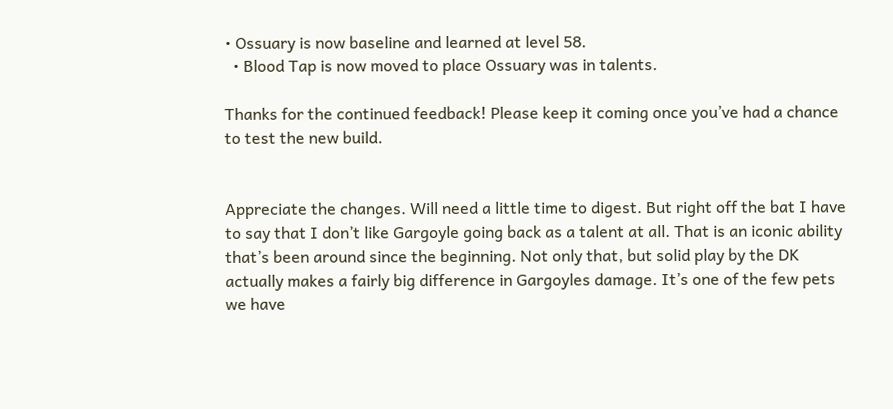• Ossuary is now baseline and learned at level 58.
  • Blood Tap is now moved to place Ossuary was in talents.

Thanks for the continued feedback! Please keep it coming once you’ve had a chance to test the new build.


Appreciate the changes. Will need a little time to digest. But right off the bat I have to say that I don’t like Gargoyle going back as a talent at all. That is an iconic ability that’s been around since the beginning. Not only that, but solid play by the DK actually makes a fairly big difference in Gargoyles damage. It’s one of the few pets we have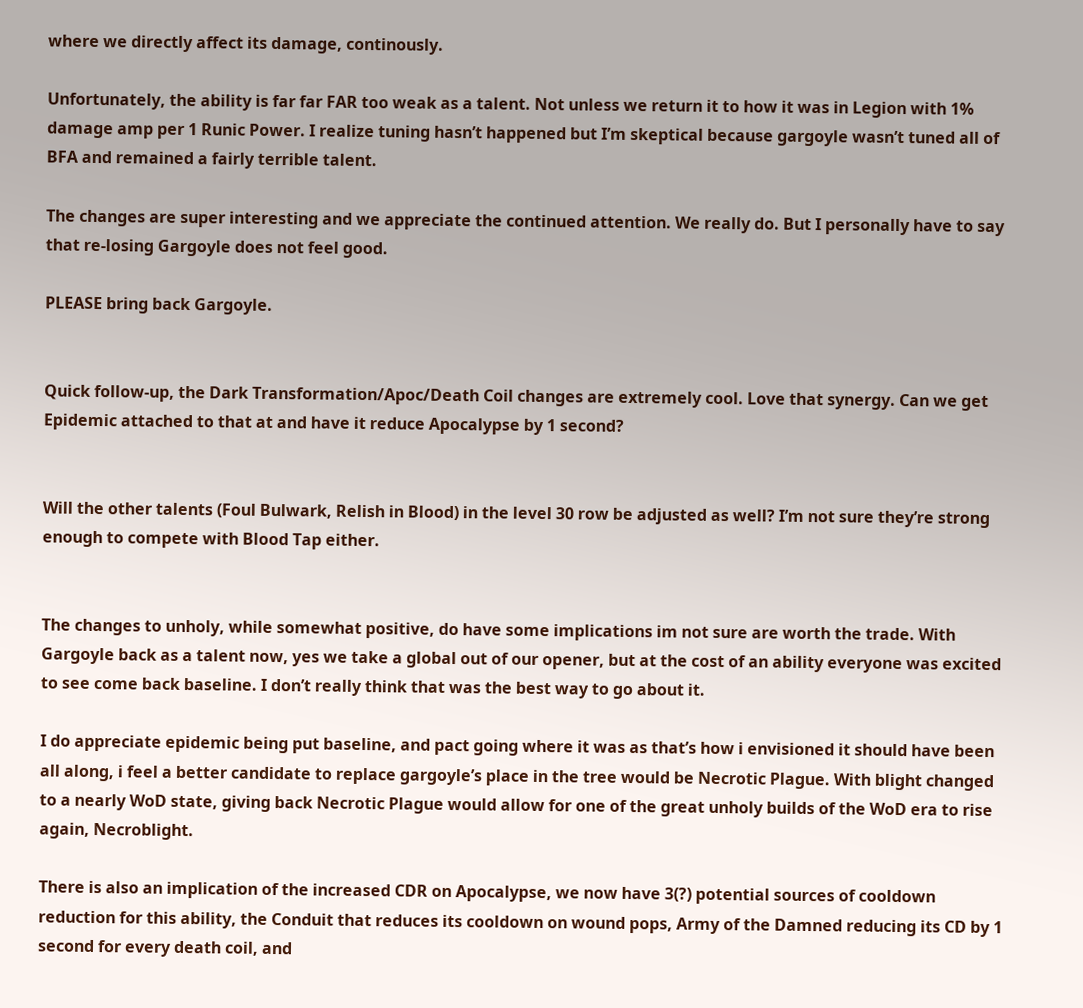where we directly affect its damage, continously.

Unfortunately, the ability is far far FAR too weak as a talent. Not unless we return it to how it was in Legion with 1% damage amp per 1 Runic Power. I realize tuning hasn’t happened but I’m skeptical because gargoyle wasn’t tuned all of BFA and remained a fairly terrible talent.

The changes are super interesting and we appreciate the continued attention. We really do. But I personally have to say that re-losing Gargoyle does not feel good.

PLEASE bring back Gargoyle.


Quick follow-up, the Dark Transformation/Apoc/Death Coil changes are extremely cool. Love that synergy. Can we get Epidemic attached to that at and have it reduce Apocalypse by 1 second?


Will the other talents (Foul Bulwark, Relish in Blood) in the level 30 row be adjusted as well? I’m not sure they’re strong enough to compete with Blood Tap either.


The changes to unholy, while somewhat positive, do have some implications im not sure are worth the trade. With Gargoyle back as a talent now, yes we take a global out of our opener, but at the cost of an ability everyone was excited to see come back baseline. I don’t really think that was the best way to go about it.

I do appreciate epidemic being put baseline, and pact going where it was as that’s how i envisioned it should have been all along, i feel a better candidate to replace gargoyle’s place in the tree would be Necrotic Plague. With blight changed to a nearly WoD state, giving back Necrotic Plague would allow for one of the great unholy builds of the WoD era to rise again, Necroblight.

There is also an implication of the increased CDR on Apocalypse, we now have 3(?) potential sources of cooldown reduction for this ability, the Conduit that reduces its cooldown on wound pops, Army of the Damned reducing its CD by 1 second for every death coil, and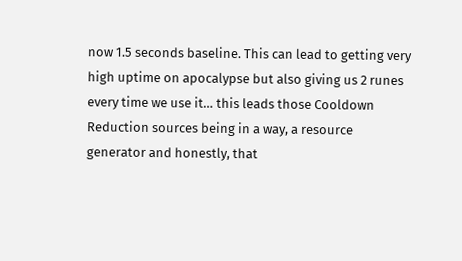now 1.5 seconds baseline. This can lead to getting very high uptime on apocalypse but also giving us 2 runes every time we use it… this leads those Cooldown Reduction sources being in a way, a resource generator and honestly, that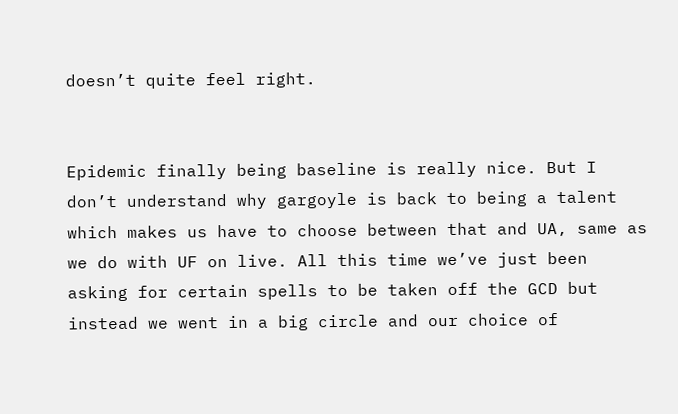doesn’t quite feel right.


Epidemic finally being baseline is really nice. But I don’t understand why gargoyle is back to being a talent which makes us have to choose between that and UA, same as we do with UF on live. All this time we’ve just been asking for certain spells to be taken off the GCD but instead we went in a big circle and our choice of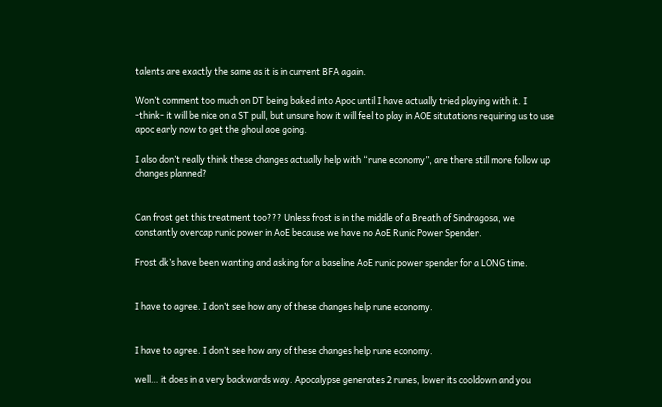talents are exactly the same as it is in current BFA again.

Won’t comment too much on DT being baked into Apoc until I have actually tried playing with it. I -think- it will be nice on a ST pull, but unsure how it will feel to play in AOE situtations requiring us to use apoc early now to get the ghoul aoe going.

I also don’t really think these changes actually help with “rune economy”, are there still more follow up changes planned?


Can frost get this treatment too??? Unless frost is in the middle of a Breath of Sindragosa, we constantly overcap runic power in AoE because we have no AoE Runic Power Spender.

Frost dk’s have been wanting and asking for a baseline AoE runic power spender for a LONG time.


I have to agree. I don’t see how any of these changes help rune economy.


I have to agree. I don’t see how any of these changes help rune economy.

well… it does in a very backwards way. Apocalypse generates 2 runes, lower its cooldown and you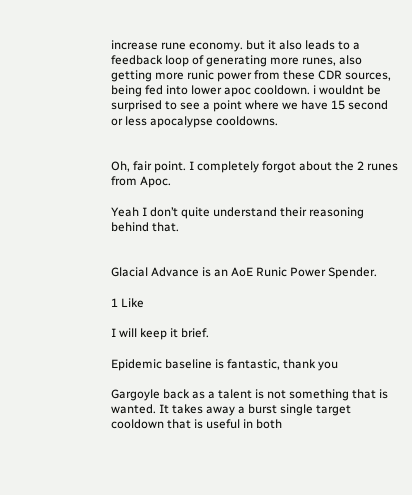increase rune economy. but it also leads to a feedback loop of generating more runes, also getting more runic power from these CDR sources, being fed into lower apoc cooldown. i wouldnt be surprised to see a point where we have 15 second or less apocalypse cooldowns.


Oh, fair point. I completely forgot about the 2 runes from Apoc.

Yeah I don’t quite understand their reasoning behind that.


Glacial Advance is an AoE Runic Power Spender.

1 Like

I will keep it brief.

Epidemic baseline is fantastic, thank you

Gargoyle back as a talent is not something that is wanted. It takes away a burst single target cooldown that is useful in both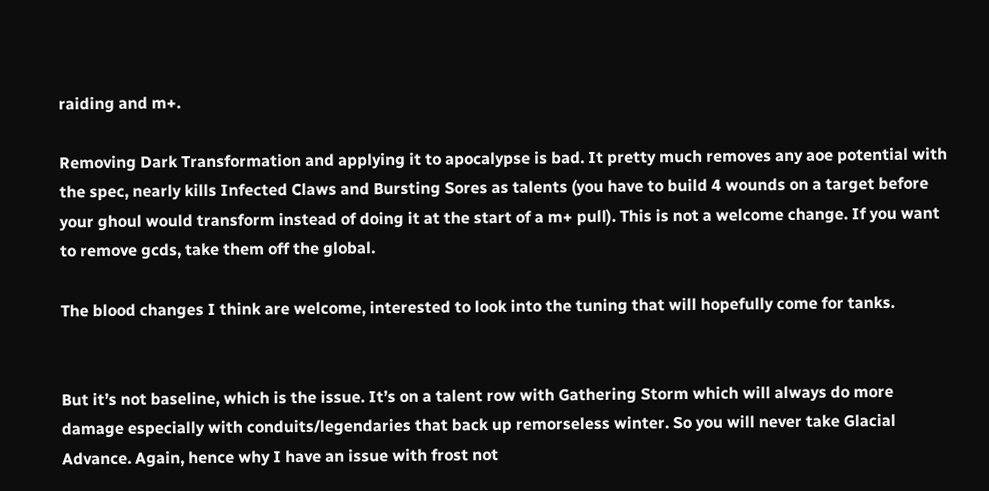raiding and m+.

Removing Dark Transformation and applying it to apocalypse is bad. It pretty much removes any aoe potential with the spec, nearly kills Infected Claws and Bursting Sores as talents (you have to build 4 wounds on a target before your ghoul would transform instead of doing it at the start of a m+ pull). This is not a welcome change. If you want to remove gcds, take them off the global.

The blood changes I think are welcome, interested to look into the tuning that will hopefully come for tanks.


But it’s not baseline, which is the issue. It’s on a talent row with Gathering Storm which will always do more damage especially with conduits/legendaries that back up remorseless winter. So you will never take Glacial Advance. Again, hence why I have an issue with frost not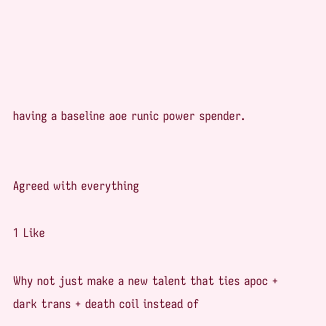having a baseline aoe runic power spender.


Agreed with everything

1 Like

Why not just make a new talent that ties apoc + dark trans + death coil instead of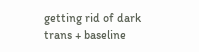getting rid of dark trans + baseline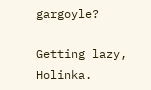gargoyle?

Getting lazy, Holinka.